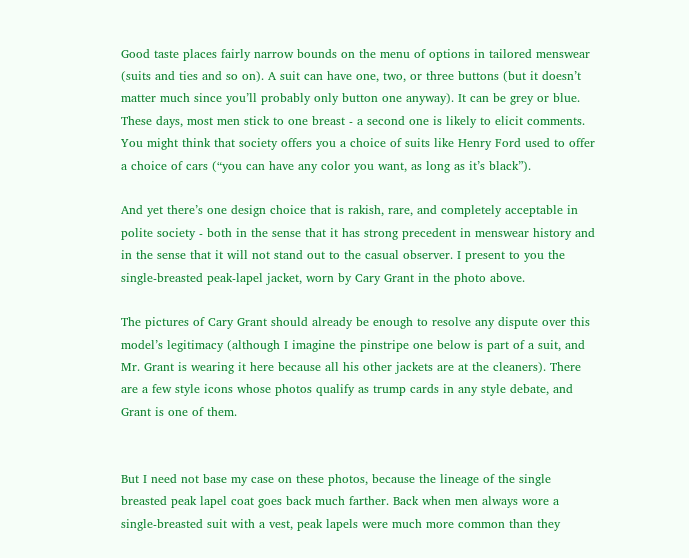Good taste places fairly narrow bounds on the menu of options in tailored menswear (suits and ties and so on). A suit can have one, two, or three buttons (but it doesn’t matter much since you’ll probably only button one anyway). It can be grey or blue. These days, most men stick to one breast - a second one is likely to elicit comments. You might think that society offers you a choice of suits like Henry Ford used to offer a choice of cars (“you can have any color you want, as long as it’s black”).

And yet there’s one design choice that is rakish, rare, and completely acceptable in polite society - both in the sense that it has strong precedent in menswear history and in the sense that it will not stand out to the casual observer. I present to you the single-breasted peak-lapel jacket, worn by Cary Grant in the photo above.

The pictures of Cary Grant should already be enough to resolve any dispute over this model’s legitimacy (although I imagine the pinstripe one below is part of a suit, and Mr. Grant is wearing it here because all his other jackets are at the cleaners). There are a few style icons whose photos qualify as trump cards in any style debate, and Grant is one of them.


But I need not base my case on these photos, because the lineage of the single breasted peak lapel coat goes back much farther. Back when men always wore a single-breasted suit with a vest, peak lapels were much more common than they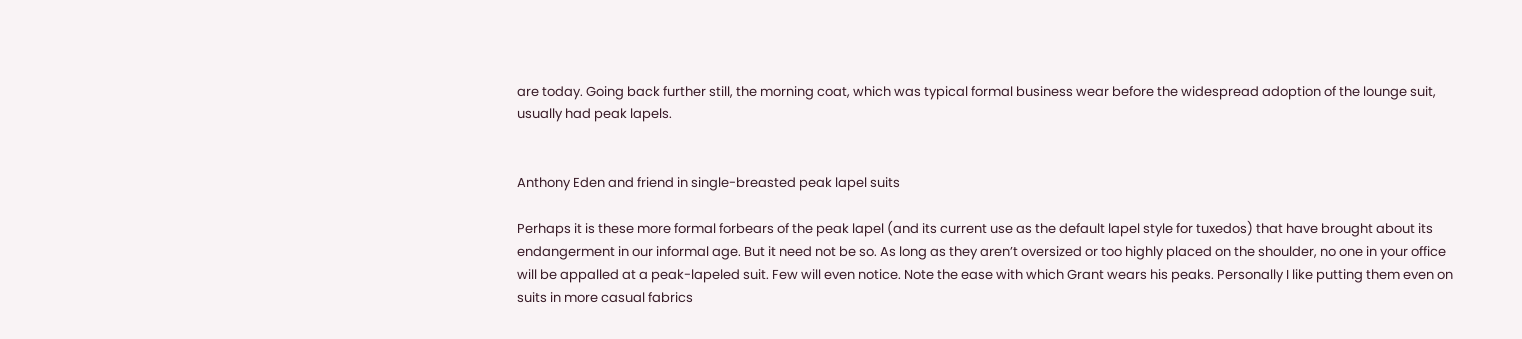are today. Going back further still, the morning coat, which was typical formal business wear before the widespread adoption of the lounge suit, usually had peak lapels.


Anthony Eden and friend in single-breasted peak lapel suits

Perhaps it is these more formal forbears of the peak lapel (and its current use as the default lapel style for tuxedos) that have brought about its endangerment in our informal age. But it need not be so. As long as they aren’t oversized or too highly placed on the shoulder, no one in your office will be appalled at a peak-lapeled suit. Few will even notice. Note the ease with which Grant wears his peaks. Personally I like putting them even on suits in more casual fabrics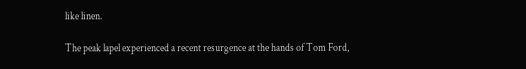like linen.

The peak lapel experienced a recent resurgence at the hands of Tom Ford,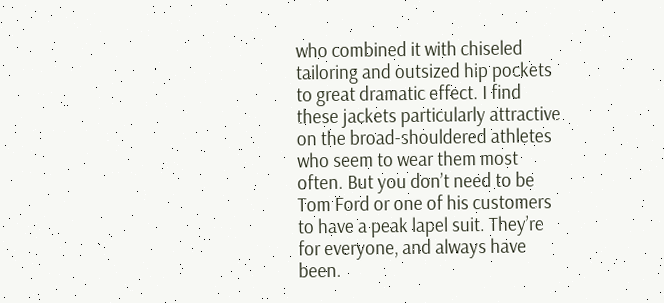who combined it with chiseled tailoring and outsized hip pockets to great dramatic effect. I find these jackets particularly attractive on the broad-shouldered athletes who seem to wear them most often. But you don’t need to be Tom Ford or one of his customers to have a peak lapel suit. They’re for everyone, and always have been.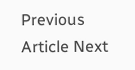Previous Article Next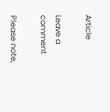Article

Leave a comment

Please note,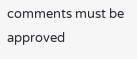comments must be approved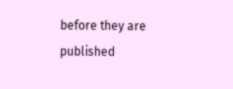before they are published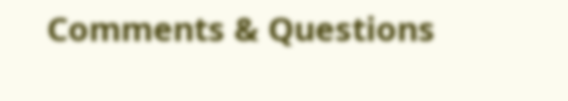Comments & Questions